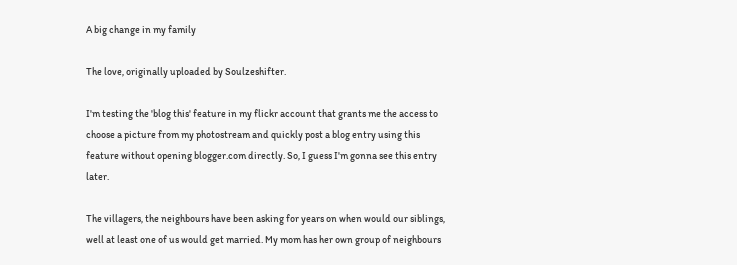A big change in my family

The love, originally uploaded by Soulzeshifter.

I'm testing the 'blog this' feature in my flickr account that grants me the access to choose a picture from my photostream and quickly post a blog entry using this feature without opening blogger.com directly. So, I guess I'm gonna see this entry later.

The villagers, the neighbours have been asking for years on when would our siblings, well at least one of us would get married. My mom has her own group of neighbours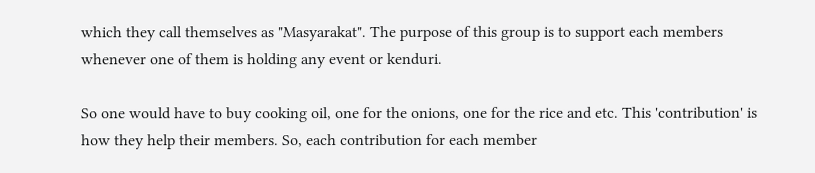which they call themselves as "Masyarakat". The purpose of this group is to support each members whenever one of them is holding any event or kenduri.

So one would have to buy cooking oil, one for the onions, one for the rice and etc. This 'contribution' is how they help their members. So, each contribution for each member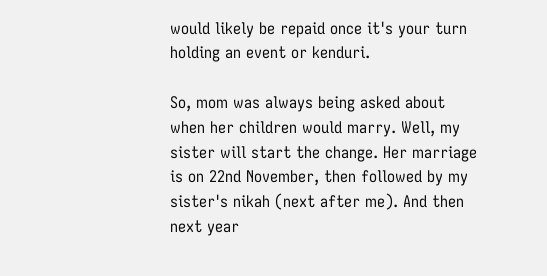would likely be repaid once it's your turn holding an event or kenduri.

So, mom was always being asked about when her children would marry. Well, my sister will start the change. Her marriage is on 22nd November, then followed by my sister's nikah (next after me). And then next year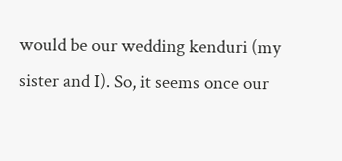would be our wedding kenduri (my sister and I). So, it seems once our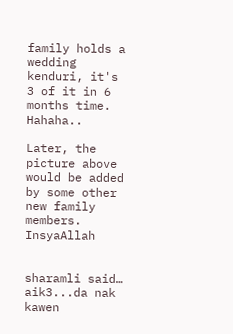family holds a wedding kenduri, it's 3 of it in 6 months time. Hahaha..

Later, the picture above would be added by some other new family members. InsyaAllah


sharamli said…
aik3...da nak kawen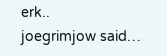erk..
joegrimjow said…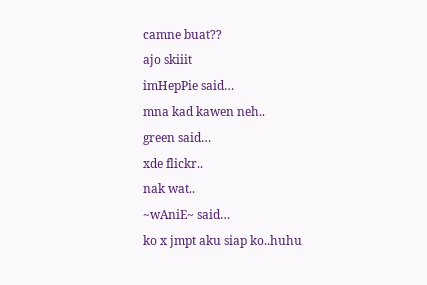camne buat??
ajo skiiit
imHepPie said…
mna kad kawen neh..
green said…
xde flickr..
nak wat..
~wAniE~ said…
ko x jmpt aku siap ko..huhu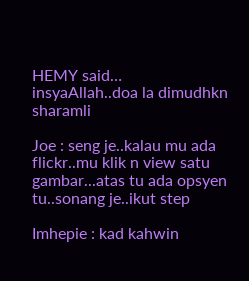HEMY said…
insyaAllah..doa la dimudhkn sharamli

Joe : seng je..kalau mu ada flickr..mu klik n view satu gambar...atas tu ada opsyen tu..sonang je..ikut step

Imhepie : kad kahwin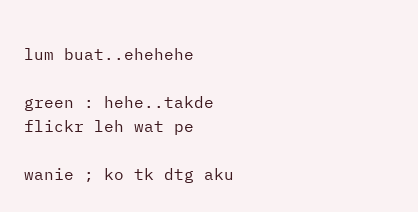lum buat..ehehehe

green : hehe..takde flickr leh wat pe

wanie ; ko tk dtg aku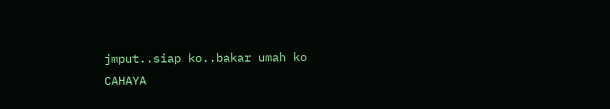jmput..siap ko..bakar umah ko
CAHAYA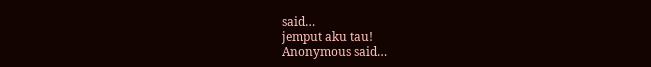said…
jemput aku tau!
Anonymous said…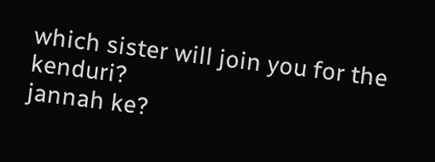which sister will join you for the kenduri?
jannah ke?